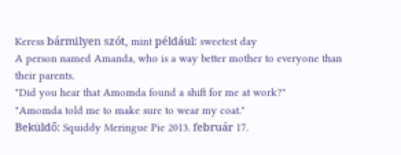Keress bármilyen szót, mint például: sweetest day
A person named Amanda, who is a way better mother to everyone than their parents.
"Did you hear that Amomda found a shift for me at work?"
"Amomda told me to make sure to wear my coat."
Beküldő: Squiddy Meringue Pie 2013. február 17.